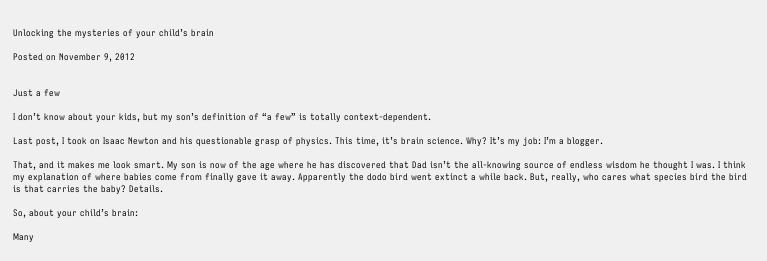Unlocking the mysteries of your child’s brain

Posted on November 9, 2012


Just a few

I don’t know about your kids, but my son’s definition of “a few” is totally context-dependent.

Last post, I took on Isaac Newton and his questionable grasp of physics. This time, it’s brain science. Why? It’s my job: I’m a blogger.

That, and it makes me look smart. My son is now of the age where he has discovered that Dad isn’t the all-knowing source of endless wisdom he thought I was. I think my explanation of where babies come from finally gave it away. Apparently the dodo bird went extinct a while back. But, really, who cares what species bird the bird is that carries the baby? Details.

So, about your child’s brain:

Many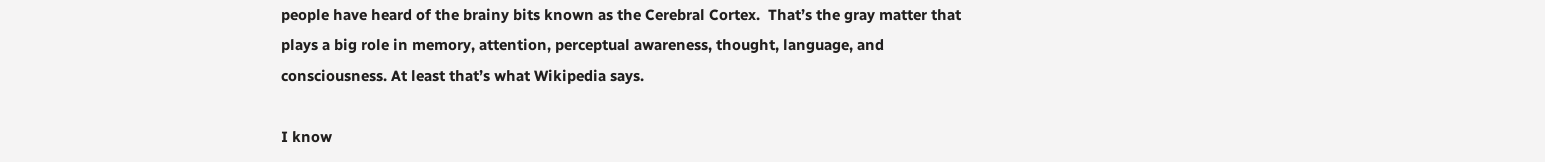people have heard of the brainy bits known as the Cerebral Cortex.  That’s the gray matter that plays a big role in memory, attention, perceptual awareness, thought, language, and consciousness. At least that’s what Wikipedia says.

I know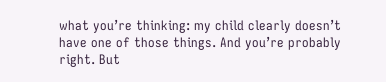what you’re thinking: my child clearly doesn’t have one of those things. And you’re probably right. But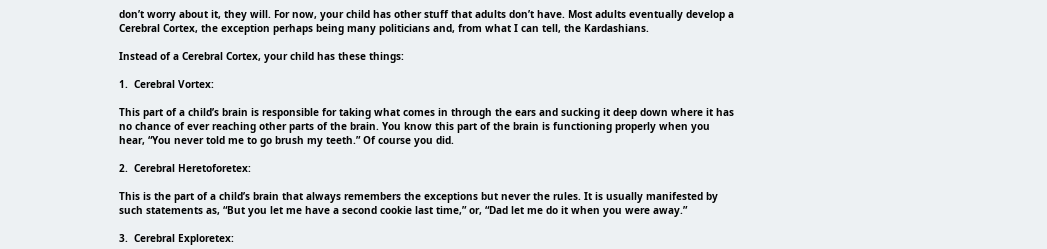don’t worry about it, they will. For now, your child has other stuff that adults don’t have. Most adults eventually develop a Cerebral Cortex, the exception perhaps being many politicians and, from what I can tell, the Kardashians.

Instead of a Cerebral Cortex, your child has these things:

1.  Cerebral Vortex:

This part of a child’s brain is responsible for taking what comes in through the ears and sucking it deep down where it has no chance of ever reaching other parts of the brain. You know this part of the brain is functioning properly when you hear, “You never told me to go brush my teeth.” Of course you did.

2.  Cerebral Heretoforetex:

This is the part of a child’s brain that always remembers the exceptions but never the rules. It is usually manifested by such statements as, “But you let me have a second cookie last time,” or, “Dad let me do it when you were away.”

3.  Cerebral Exploretex: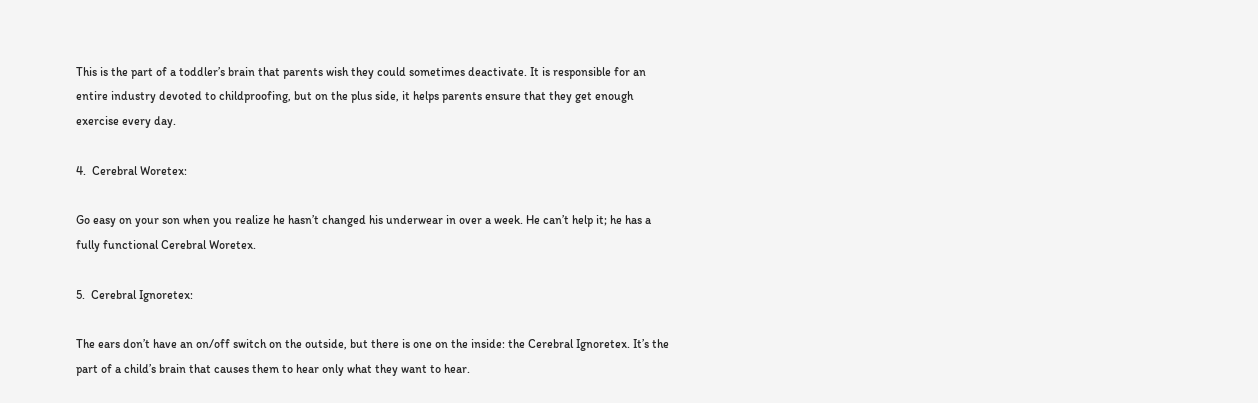This is the part of a toddler’s brain that parents wish they could sometimes deactivate. It is responsible for an entire industry devoted to childproofing, but on the plus side, it helps parents ensure that they get enough exercise every day.

4.  Cerebral Woretex:

Go easy on your son when you realize he hasn’t changed his underwear in over a week. He can’t help it; he has a fully functional Cerebral Woretex.

5.  Cerebral Ignoretex:

The ears don’t have an on/off switch on the outside, but there is one on the inside: the Cerebral Ignoretex. It’s the part of a child’s brain that causes them to hear only what they want to hear.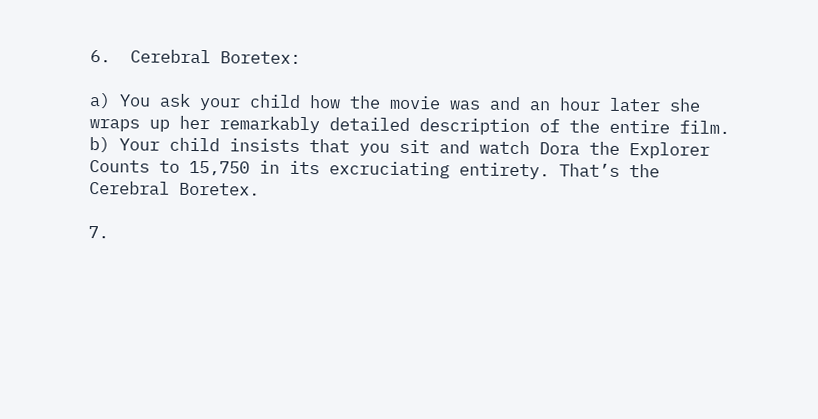6.  Cerebral Boretex:

a) You ask your child how the movie was and an hour later she wraps up her remarkably detailed description of the entire film. b) Your child insists that you sit and watch Dora the Explorer Counts to 15,750 in its excruciating entirety. That’s the Cerebral Boretex.

7.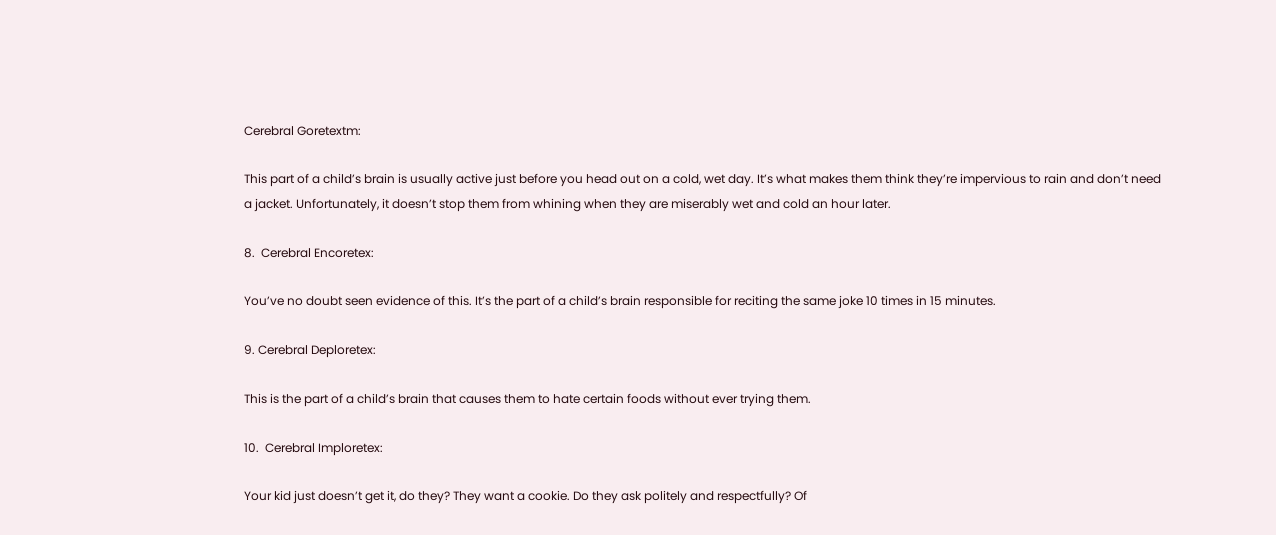Cerebral Goretextm:

This part of a child’s brain is usually active just before you head out on a cold, wet day. It’s what makes them think they’re impervious to rain and don’t need a jacket. Unfortunately, it doesn’t stop them from whining when they are miserably wet and cold an hour later.

8.  Cerebral Encoretex:

You’ve no doubt seen evidence of this. It’s the part of a child’s brain responsible for reciting the same joke 10 times in 15 minutes.

9. Cerebral Deploretex:

This is the part of a child’s brain that causes them to hate certain foods without ever trying them.

10.  Cerebral Imploretex:

Your kid just doesn’t get it, do they? They want a cookie. Do they ask politely and respectfully? Of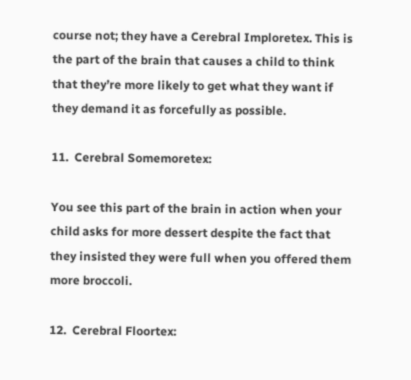course not; they have a Cerebral Imploretex. This is the part of the brain that causes a child to think that they’re more likely to get what they want if they demand it as forcefully as possible.

11.  Cerebral Somemoretex:

You see this part of the brain in action when your child asks for more dessert despite the fact that they insisted they were full when you offered them more broccoli.

12.  Cerebral Floortex: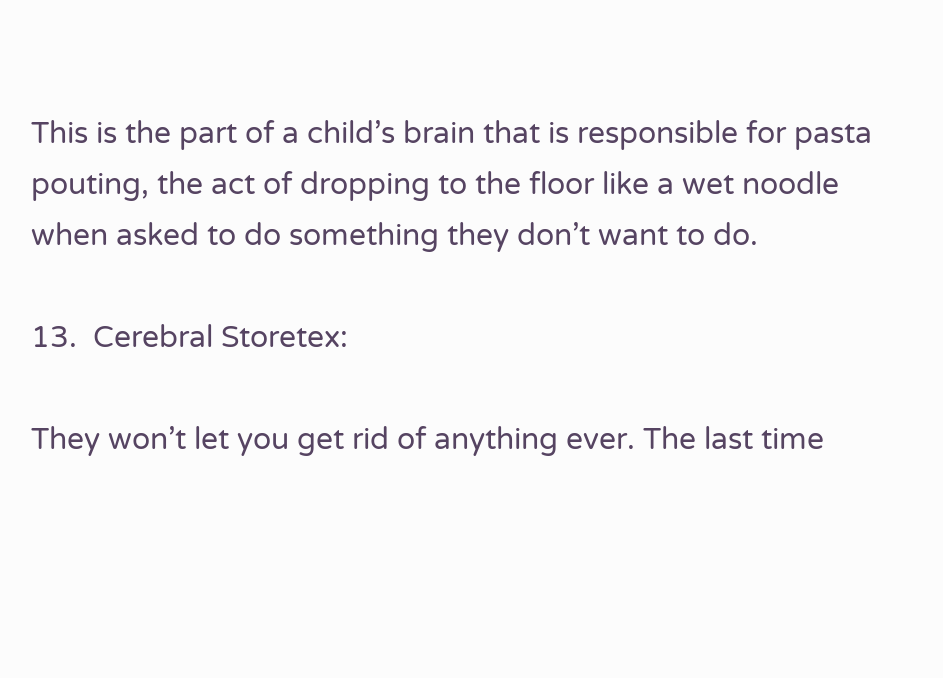This is the part of a child’s brain that is responsible for pasta pouting, the act of dropping to the floor like a wet noodle when asked to do something they don’t want to do.

13.  Cerebral Storetex:

They won’t let you get rid of anything ever. The last time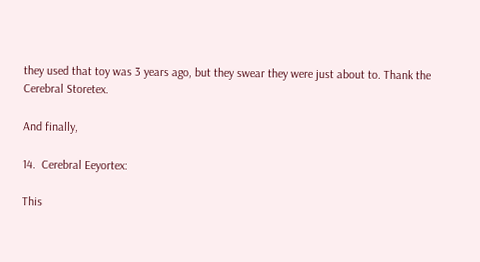they used that toy was 3 years ago, but they swear they were just about to. Thank the Cerebral Storetex.

And finally,

14.  Cerebral Eeyortex:

This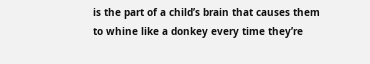is the part of a child’s brain that causes them to whine like a donkey every time they’re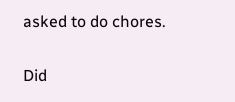asked to do chores.

Did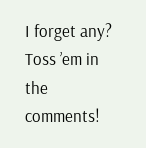I forget any? Toss ’em in the comments!